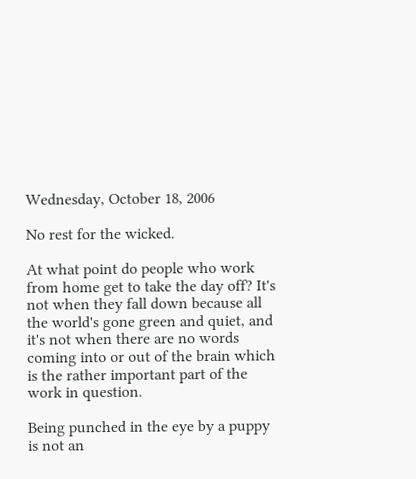Wednesday, October 18, 2006

No rest for the wicked.

At what point do people who work from home get to take the day off? It's not when they fall down because all the world's gone green and quiet, and it's not when there are no words coming into or out of the brain which is the rather important part of the work in question.

Being punched in the eye by a puppy is not an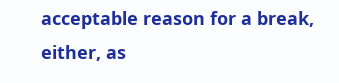acceptable reason for a break, either, as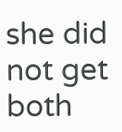she did not get both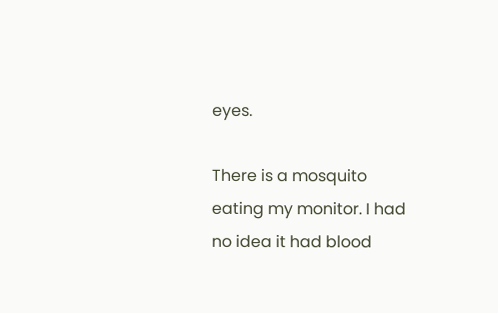eyes.

There is a mosquito eating my monitor. I had no idea it had blood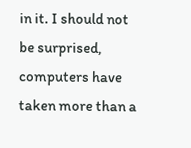in it. I should not be surprised, computers have taken more than a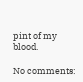pint of my blood.

No comments: